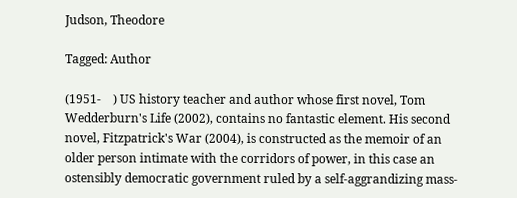Judson, Theodore

Tagged: Author

(1951-    ) US history teacher and author whose first novel, Tom Wedderburn's Life (2002), contains no fantastic element. His second novel, Fitzpatrick's War (2004), is constructed as the memoir of an older person intimate with the corridors of power, in this case an ostensibly democratic government ruled by a self-aggrandizing mass-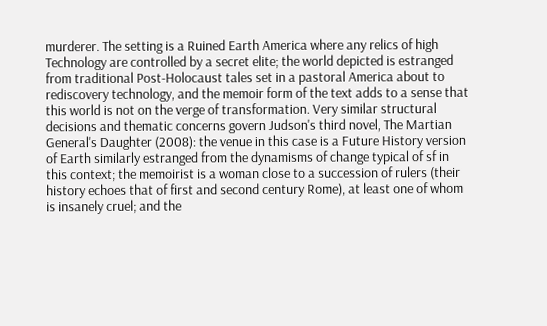murderer. The setting is a Ruined Earth America where any relics of high Technology are controlled by a secret elite; the world depicted is estranged from traditional Post-Holocaust tales set in a pastoral America about to rediscovery technology, and the memoir form of the text adds to a sense that this world is not on the verge of transformation. Very similar structural decisions and thematic concerns govern Judson's third novel, The Martian General's Daughter (2008): the venue in this case is a Future History version of Earth similarly estranged from the dynamisms of change typical of sf in this context; the memoirist is a woman close to a succession of rulers (their history echoes that of first and second century Rome), at least one of whom is insanely cruel; and the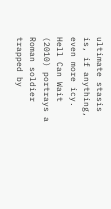ultimate stasis is, if anything, even more icy. Hell Can Wait (2010) portrays a Roman soldier trapped by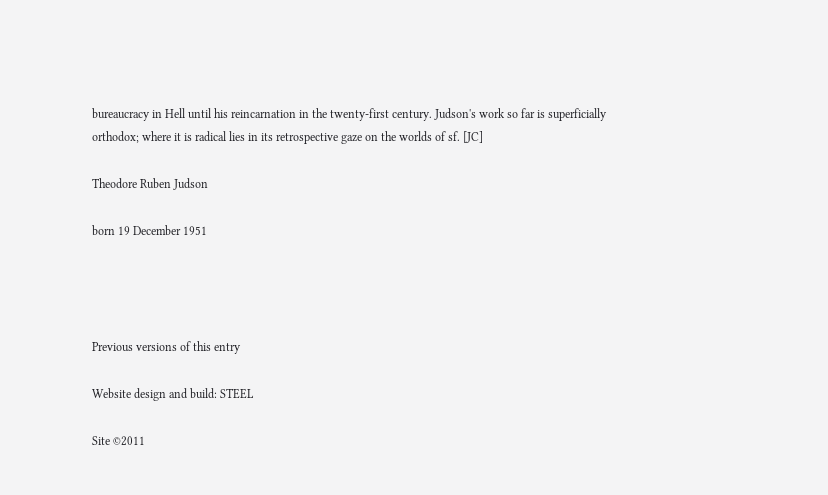bureaucracy in Hell until his reincarnation in the twenty-first century. Judson's work so far is superficially orthodox; where it is radical lies in its retrospective gaze on the worlds of sf. [JC]

Theodore Ruben Judson

born 19 December 1951




Previous versions of this entry

Website design and build: STEEL

Site ©2011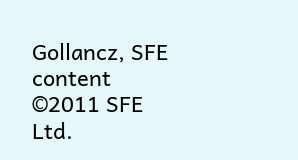Gollancz, SFE content ©2011 SFE Ltd.